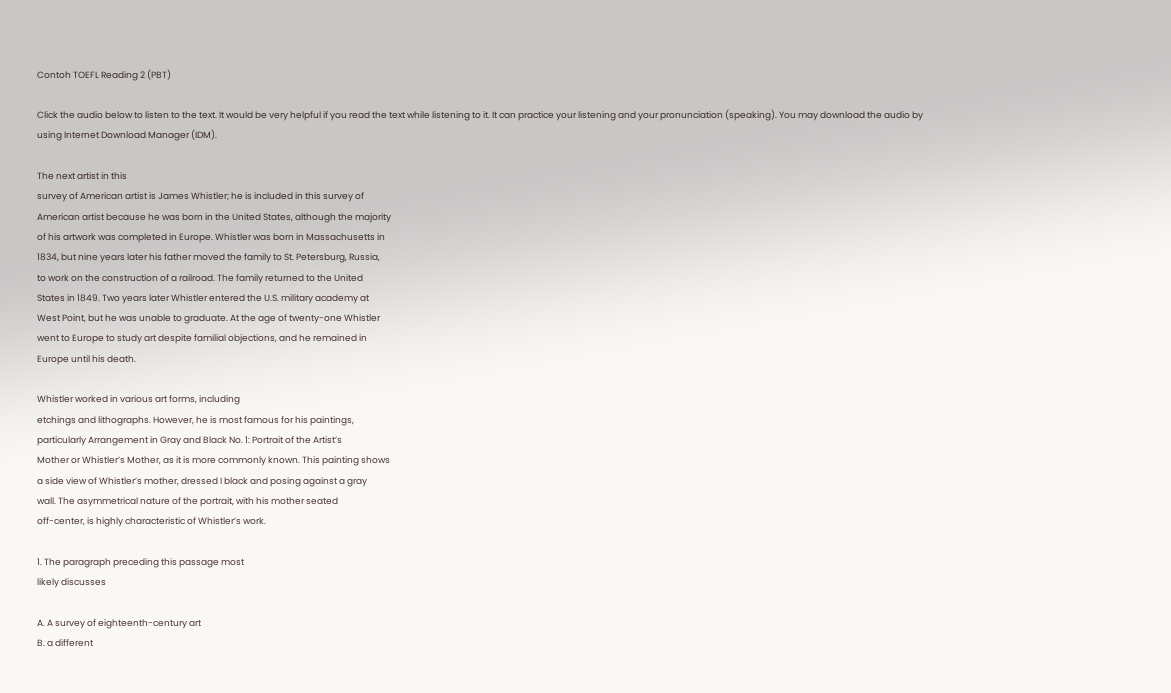Contoh TOEFL Reading 2 (PBT)

Click the audio below to listen to the text. It would be very helpful if you read the text while listening to it. It can practice your listening and your pronunciation (speaking). You may download the audio by using Internet Download Manager (IDM).

The next artist in this
survey of American artist is James Whistler; he is included in this survey of
American artist because he was born in the United States, although the majority
of his artwork was completed in Europe. Whistler was born in Massachusetts in
1834, but nine years later his father moved the family to St. Petersburg, Russia,
to work on the construction of a railroad. The family returned to the United
States in 1849. Two years later Whistler entered the U.S. military academy at
West Point, but he was unable to graduate. At the age of twenty-one Whistler
went to Europe to study art despite familial objections, and he remained in
Europe until his death.

Whistler worked in various art forms, including
etchings and lithographs. However, he is most famous for his paintings,
particularly Arrangement in Gray and Black No. 1: Portrait of the Artist’s
Mother or Whistler’s Mother, as it is more commonly known. This painting shows
a side view of Whistler’s mother, dressed I black and posing against a gray
wall. The asymmetrical nature of the portrait, with his mother seated
off-center, is highly characteristic of Whistler’s work.

1. The paragraph preceding this passage most
likely discusses

A. A survey of eighteenth-century art
B. a different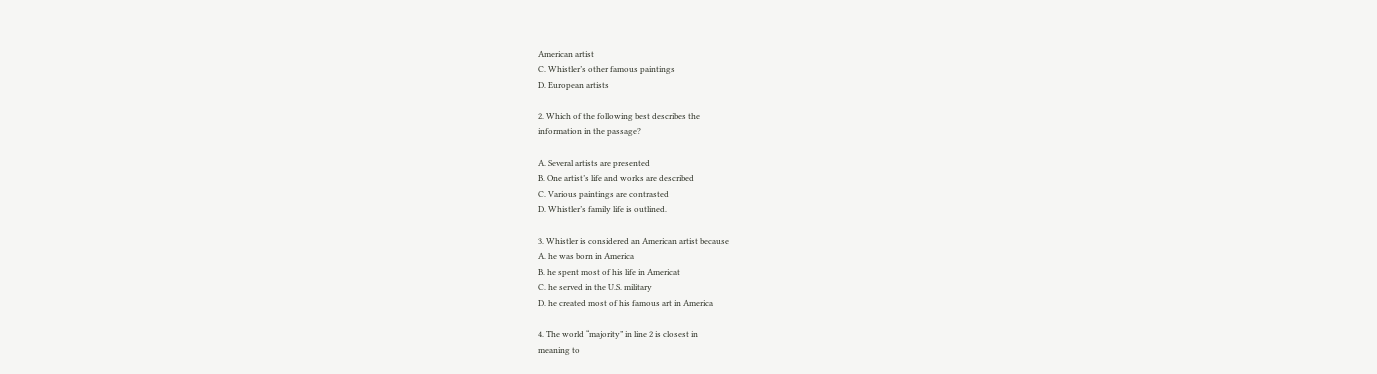American artist
C. Whistler’s other famous paintings
D. European artists

2. Which of the following best describes the
information in the passage?

A. Several artists are presented
B. One artist’s life and works are described
C. Various paintings are contrasted
D. Whistler’s family life is outlined.

3. Whistler is considered an American artist because
A. he was born in America
B. he spent most of his life in Americat
C. he served in the U.S. military
D. he created most of his famous art in America

4. The world “majority” in line 2 is closest in
meaning to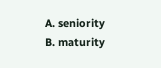A. seniority
B. maturity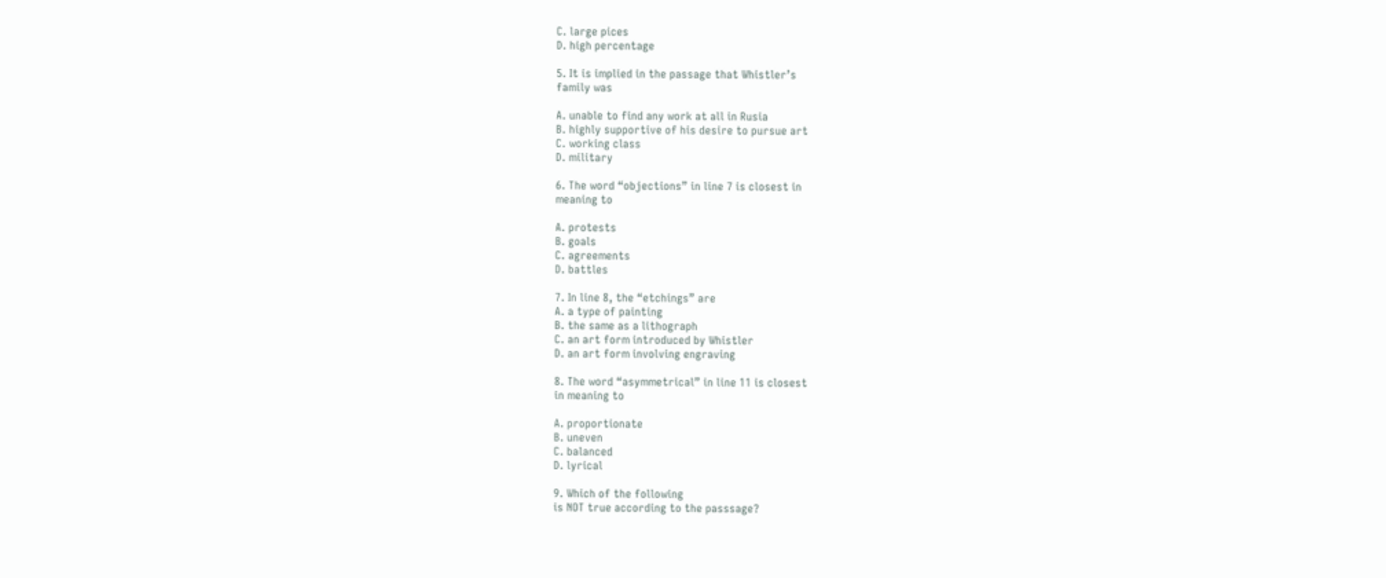C. large pices
D. high percentage

5. It is implied in the passage that Whistler’s
family was

A. unable to find any work at all in Rusia
B. highly supportive of his desire to pursue art
C. working class
D. military

6. The word “objections” in line 7 is closest in
meaning to

A. protests
B. goals
C. agreements
D. battles

7. In line 8, the “etchings” are
A. a type of painting
B. the same as a lithograph
C. an art form introduced by Whistler
D. an art form involving engraving

8. The word “asymmetrical” in line 11 is closest
in meaning to

A. proportionate
B. uneven
C. balanced
D. lyrical

9. Which of the following
is NOT true according to the passsage?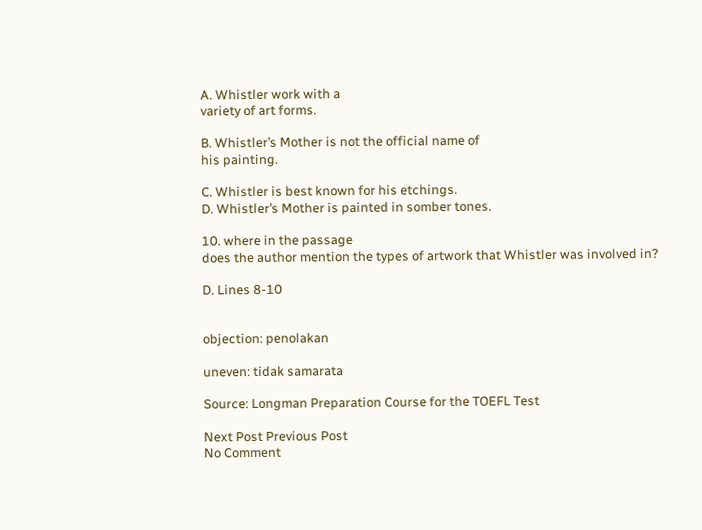A. Whistler work with a
variety of art forms.

B. Whistler’s Mother is not the official name of
his painting.

C. Whistler is best known for his etchings.
D. Whistler’s Mother is painted in somber tones.

10. where in the passage
does the author mention the types of artwork that Whistler was involved in?

D. Lines 8-10


objection: penolakan

uneven: tidak samarata

Source: Longman Preparation Course for the TOEFL Test

Next Post Previous Post
No Comment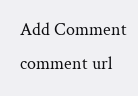Add Comment
comment url